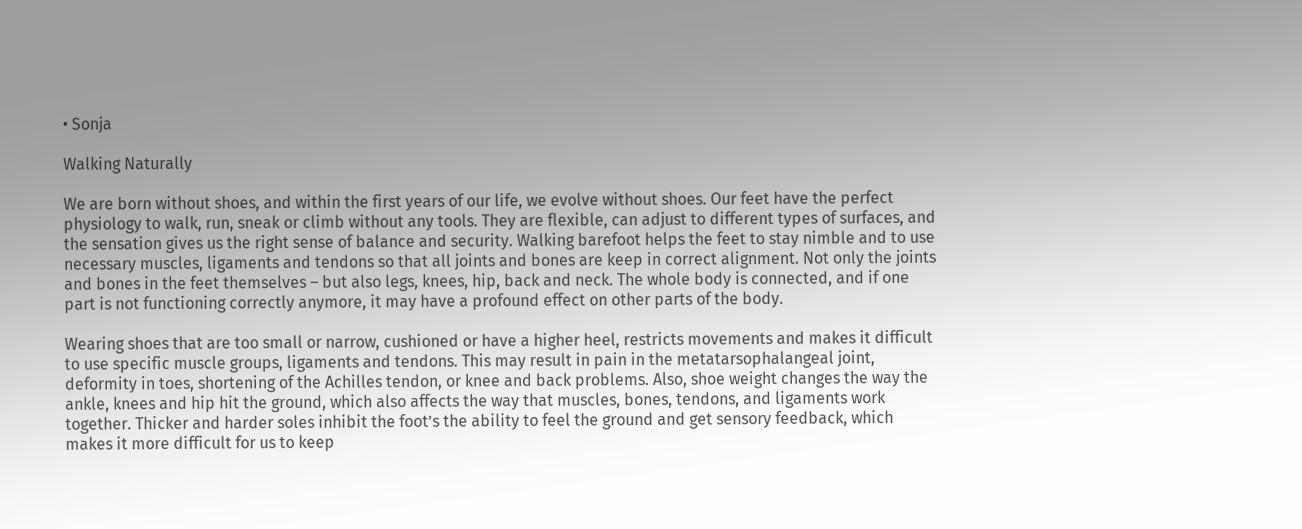• Sonja

Walking Naturally

We are born without shoes, and within the first years of our life, we evolve without shoes. Our feet have the perfect physiology to walk, run, sneak or climb without any tools. They are flexible, can adjust to different types of surfaces, and the sensation gives us the right sense of balance and security. Walking barefoot helps the feet to stay nimble and to use necessary muscles, ligaments and tendons so that all joints and bones are keep in correct alignment. Not only the joints and bones in the feet themselves – but also legs, knees, hip, back and neck. The whole body is connected, and if one part is not functioning correctly anymore, it may have a profound effect on other parts of the body.

Wearing shoes that are too small or narrow, cushioned or have a higher heel, restricts movements and makes it difficult to use specific muscle groups, ligaments and tendons. This may result in pain in the metatarsophalangeal joint, deformity in toes, shortening of the Achilles tendon, or knee and back problems. Also, shoe weight changes the way the ankle, knees and hip hit the ground, which also affects the way that muscles, bones, tendons, and ligaments work together. Thicker and harder soles inhibit the foot’s the ability to feel the ground and get sensory feedback, which makes it more difficult for us to keep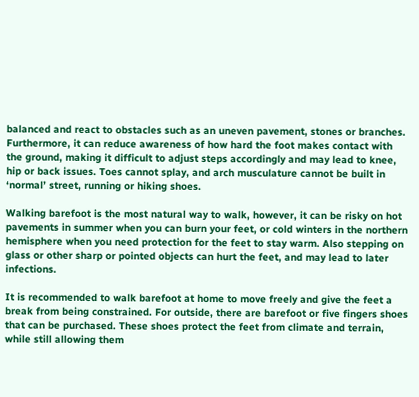balanced and react to obstacles such as an uneven pavement, stones or branches. Furthermore, it can reduce awareness of how hard the foot makes contact with the ground, making it difficult to adjust steps accordingly and may lead to knee, hip or back issues. Toes cannot splay, and arch musculature cannot be built in ‘normal’ street, running or hiking shoes.

Walking barefoot is the most natural way to walk, however, it can be risky on hot pavements in summer when you can burn your feet, or cold winters in the northern hemisphere when you need protection for the feet to stay warm. Also stepping on glass or other sharp or pointed objects can hurt the feet, and may lead to later infections.

It is recommended to walk barefoot at home to move freely and give the feet a break from being constrained. For outside, there are barefoot or five fingers shoes that can be purchased. These shoes protect the feet from climate and terrain, while still allowing them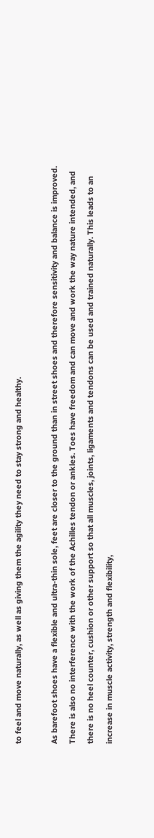to feel and move naturally, as well as giving them the agility they need to stay strong and healthy.

As barefoot shoes have a flexible and ultra-thin sole, feet are closer to the ground than in street shoes and therefore sensitivity and balance is improved. There is also no interference with the work of the Achilles tendon or ankles. Toes have freedom and can move and work the way nature intended, and there is no heel counter, cushion or other support so that all muscles, joints, ligaments and tendons can be used and trained naturally. This leads to an increase in muscle activity, strength and flexibility,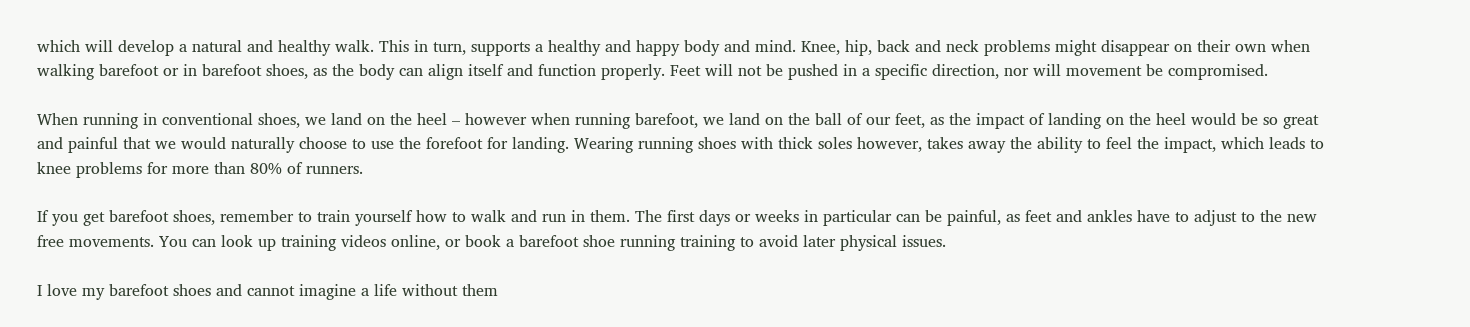which will develop a natural and healthy walk. This in turn, supports a healthy and happy body and mind. Knee, hip, back and neck problems might disappear on their own when walking barefoot or in barefoot shoes, as the body can align itself and function properly. Feet will not be pushed in a specific direction, nor will movement be compromised.

When running in conventional shoes, we land on the heel – however when running barefoot, we land on the ball of our feet, as the impact of landing on the heel would be so great and painful that we would naturally choose to use the forefoot for landing. Wearing running shoes with thick soles however, takes away the ability to feel the impact, which leads to knee problems for more than 80% of runners.

If you get barefoot shoes, remember to train yourself how to walk and run in them. The first days or weeks in particular can be painful, as feet and ankles have to adjust to the new free movements. You can look up training videos online, or book a barefoot shoe running training to avoid later physical issues.

I love my barefoot shoes and cannot imagine a life without them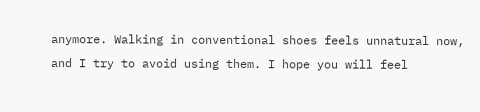anymore. Walking in conventional shoes feels unnatural now, and I try to avoid using them. I hope you will feel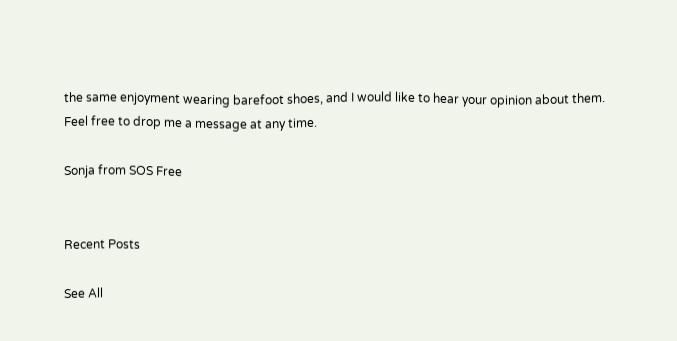the same enjoyment wearing barefoot shoes, and I would like to hear your opinion about them. Feel free to drop me a message at any time.

Sonja from SOS Free


Recent Posts

See All